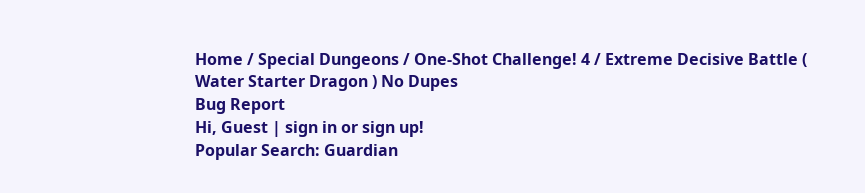Home / Special Dungeons / One-Shot Challenge! 4 / Extreme Decisive Battle ( Water Starter Dragon ) No Dupes
Bug Report
Hi, Guest | sign in or sign up!
Popular Search: Guardian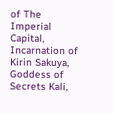of The Imperial Capital, Incarnation of Kirin Sakuya, Goddess of Secrets Kali,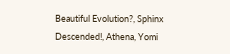Beautiful Evolution?, Sphinx Descended!, Athena, Yomi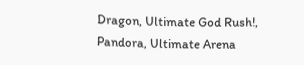Dragon, Ultimate God Rush!, Pandora, Ultimate Arena